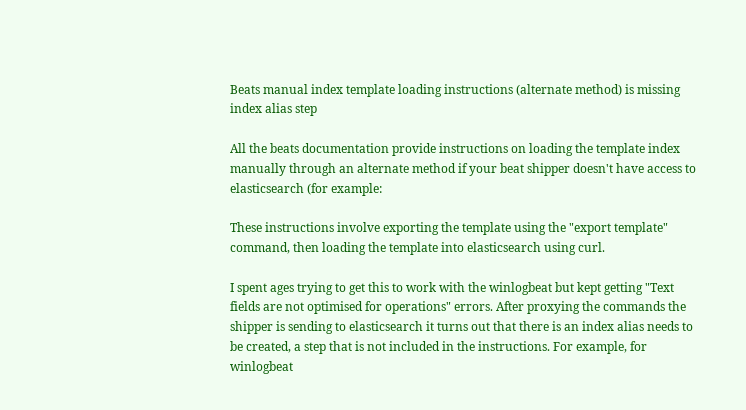Beats manual index template loading instructions (alternate method) is missing index alias step

All the beats documentation provide instructions on loading the template index manually through an alternate method if your beat shipper doesn't have access to elasticsearch (for example:

These instructions involve exporting the template using the "export template" command, then loading the template into elasticsearch using curl.

I spent ages trying to get this to work with the winlogbeat but kept getting "Text fields are not optimised for operations" errors. After proxying the commands the shipper is sending to elasticsearch it turns out that there is an index alias needs to be created, a step that is not included in the instructions. For example, for winlogbeat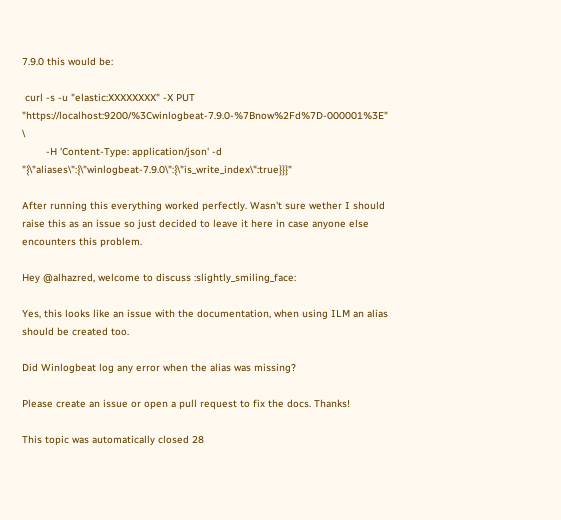7.9.0 this would be:

 curl -s -u "elastic:XXXXXXXX" -X PUT "https://localhost:9200/%3Cwinlogbeat-7.9.0-%7Bnow%2Fd%7D-000001%3E"  \
        -H 'Content-Type: application/json' -d "{\"aliases\":{\"winlogbeat-7.9.0\":{\"is_write_index\":true}}}"

After running this everything worked perfectly. Wasn't sure wether I should raise this as an issue so just decided to leave it here in case anyone else encounters this problem.

Hey @alhazred, welcome to discuss :slightly_smiling_face:

Yes, this looks like an issue with the documentation, when using ILM an alias should be created too.

Did Winlogbeat log any error when the alias was missing?

Please create an issue or open a pull request to fix the docs. Thanks!

This topic was automatically closed 28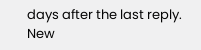days after the last reply. New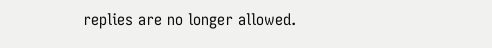replies are no longer allowed.